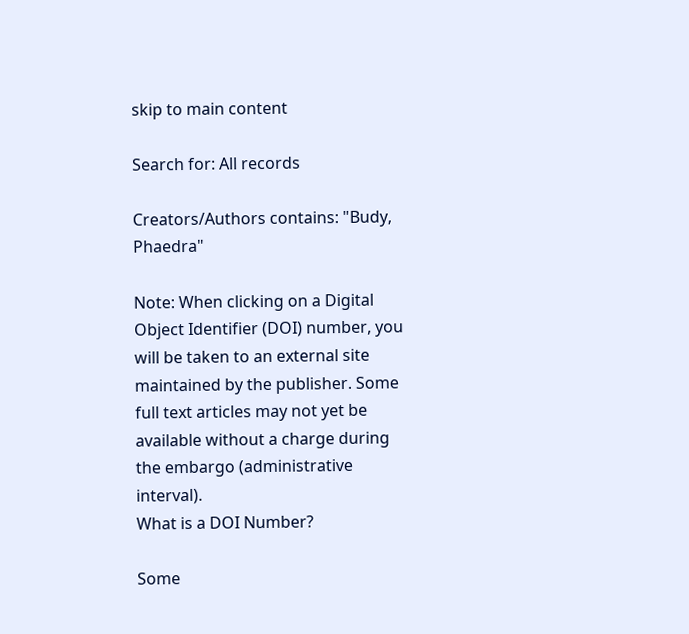skip to main content

Search for: All records

Creators/Authors contains: "Budy, Phaedra"

Note: When clicking on a Digital Object Identifier (DOI) number, you will be taken to an external site maintained by the publisher. Some full text articles may not yet be available without a charge during the embargo (administrative interval).
What is a DOI Number?

Some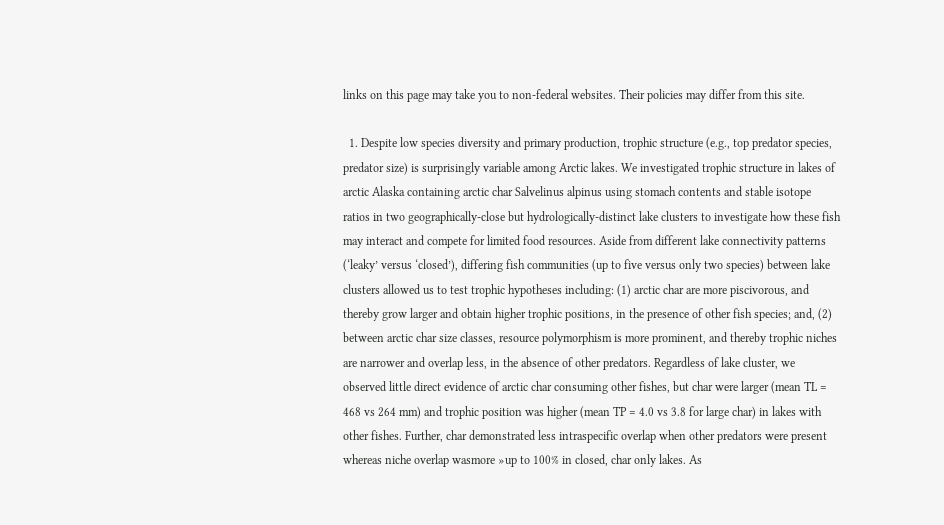links on this page may take you to non-federal websites. Their policies may differ from this site.

  1. Despite low species diversity and primary production, trophic structure (e.g., top predator species, predator size) is surprisingly variable among Arctic lakes. We investigated trophic structure in lakes of arctic Alaska containing arctic char Salvelinus alpinus using stomach contents and stable isotope ratios in two geographically-close but hydrologically-distinct lake clusters to investigate how these fish may interact and compete for limited food resources. Aside from different lake connectivity patterns (‘leaky’ versus ‘closed’), differing fish communities (up to five versus only two species) between lake clusters allowed us to test trophic hypotheses including: (1) arctic char are more piscivorous, and thereby grow larger and obtain higher trophic positions, in the presence of other fish species; and, (2) between arctic char size classes, resource polymorphism is more prominent, and thereby trophic niches are narrower and overlap less, in the absence of other predators. Regardless of lake cluster, we observed little direct evidence of arctic char consuming other fishes, but char were larger (mean TL = 468 vs 264 mm) and trophic position was higher (mean TP = 4.0 vs 3.8 for large char) in lakes with other fishes. Further, char demonstrated less intraspecific overlap when other predators were present whereas niche overlap wasmore »up to 100% in closed, char only lakes. As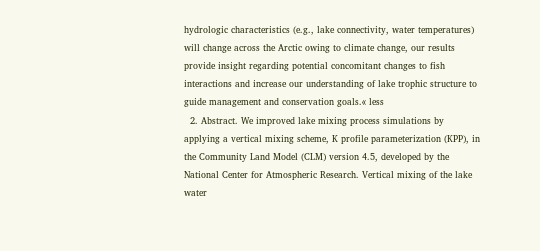hydrologic characteristics (e.g., lake connectivity, water temperatures) will change across the Arctic owing to climate change, our results provide insight regarding potential concomitant changes to fish interactions and increase our understanding of lake trophic structure to guide management and conservation goals.« less
  2. Abstract. We improved lake mixing process simulations by applying a vertical mixing scheme, K profile parameterization (KPP), in the Community Land Model (CLM) version 4.5, developed by the National Center for Atmospheric Research. Vertical mixing of the lake water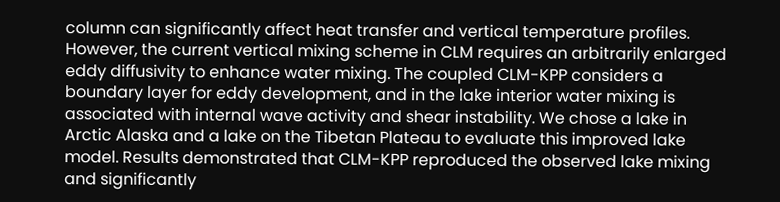column can significantly affect heat transfer and vertical temperature profiles. However, the current vertical mixing scheme in CLM requires an arbitrarily enlarged eddy diffusivity to enhance water mixing. The coupled CLM-KPP considers a boundary layer for eddy development, and in the lake interior water mixing is associated with internal wave activity and shear instability. We chose a lake in Arctic Alaska and a lake on the Tibetan Plateau to evaluate this improved lake model. Results demonstrated that CLM-KPP reproduced the observed lake mixing and significantly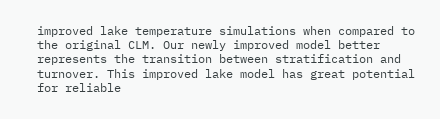improved lake temperature simulations when compared to the original CLM. Our newly improved model better represents the transition between stratification and turnover. This improved lake model has great potential for reliable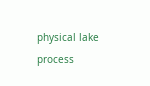physical lake process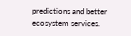predictions and better ecosystem services.